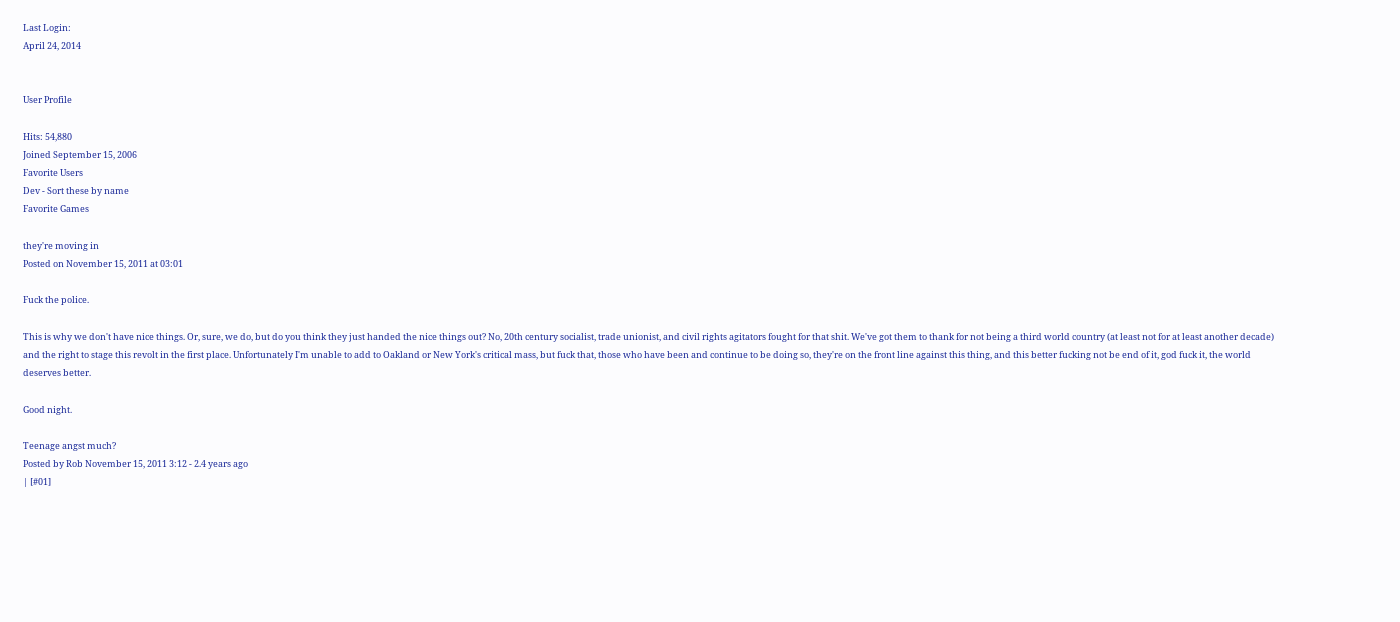Last Login:
April 24, 2014


User Profile

Hits: 54,880
Joined September 15, 2006
Favorite Users
Dev - Sort these by name
Favorite Games

they're moving in
Posted on November 15, 2011 at 03:01

Fuck the police.

This is why we don't have nice things. Or, sure, we do, but do you think they just handed the nice things out? No, 20th century socialist, trade unionist, and civil rights agitators fought for that shit. We've got them to thank for not being a third world country (at least not for at least another decade) and the right to stage this revolt in the first place. Unfortunately I'm unable to add to Oakland or New York's critical mass, but fuck that, those who have been and continue to be doing so, they're on the front line against this thing, and this better fucking not be end of it, god fuck it, the world deserves better.

Good night.

Teenage angst much?
Posted by Rob November 15, 2011 3:12 - 2.4 years ago
| [#01]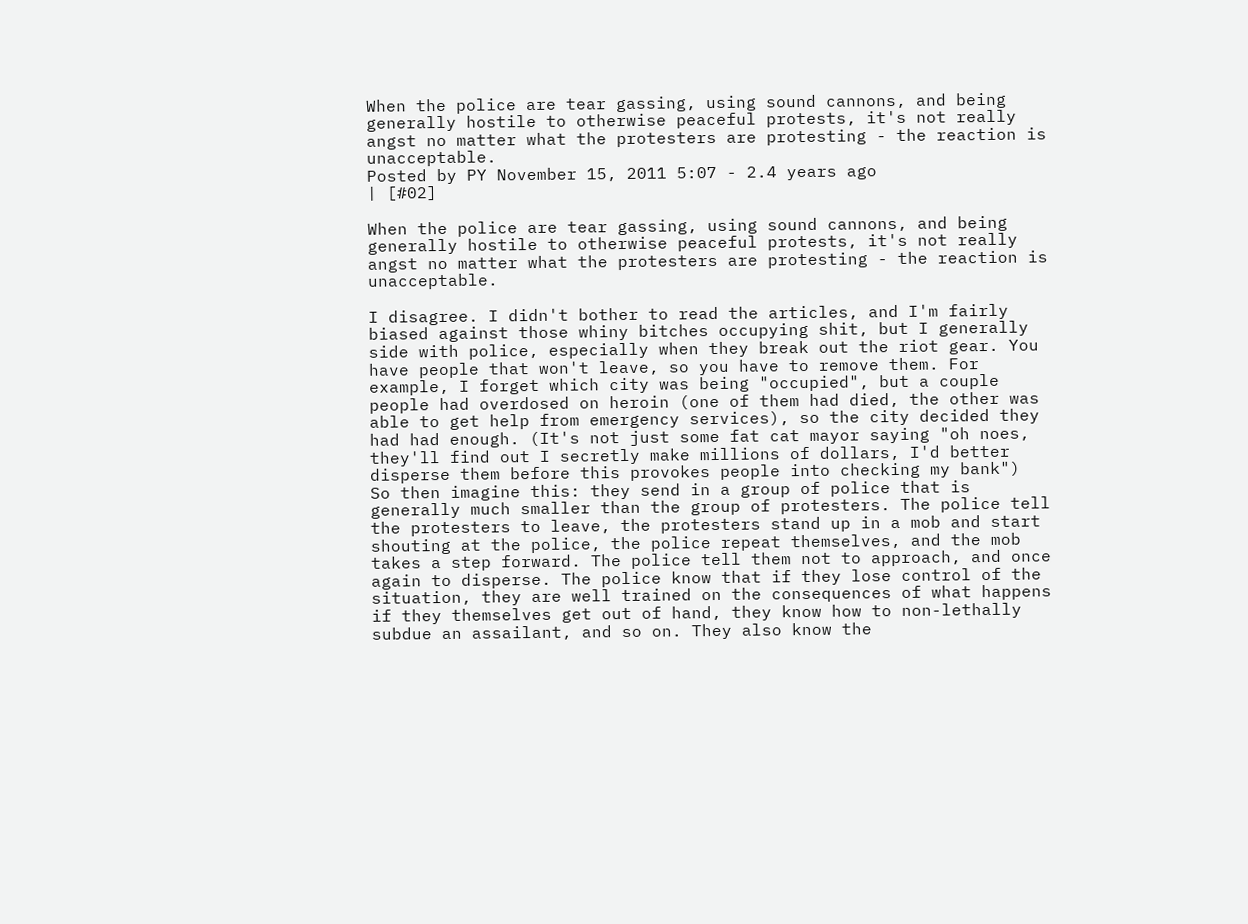When the police are tear gassing, using sound cannons, and being generally hostile to otherwise peaceful protests, it's not really angst no matter what the protesters are protesting - the reaction is unacceptable.
Posted by PY November 15, 2011 5:07 - 2.4 years ago
| [#02]

When the police are tear gassing, using sound cannons, and being generally hostile to otherwise peaceful protests, it's not really angst no matter what the protesters are protesting - the reaction is unacceptable.

I disagree. I didn't bother to read the articles, and I'm fairly biased against those whiny bitches occupying shit, but I generally side with police, especially when they break out the riot gear. You have people that won't leave, so you have to remove them. For example, I forget which city was being "occupied", but a couple people had overdosed on heroin (one of them had died, the other was able to get help from emergency services), so the city decided they had had enough. (It's not just some fat cat mayor saying "oh noes, they'll find out I secretly make millions of dollars, I'd better disperse them before this provokes people into checking my bank")
So then imagine this: they send in a group of police that is generally much smaller than the group of protesters. The police tell the protesters to leave, the protesters stand up in a mob and start shouting at the police, the police repeat themselves, and the mob takes a step forward. The police tell them not to approach, and once again to disperse. The police know that if they lose control of the situation, they are well trained on the consequences of what happens if they themselves get out of hand, they know how to non-lethally subdue an assailant, and so on. They also know the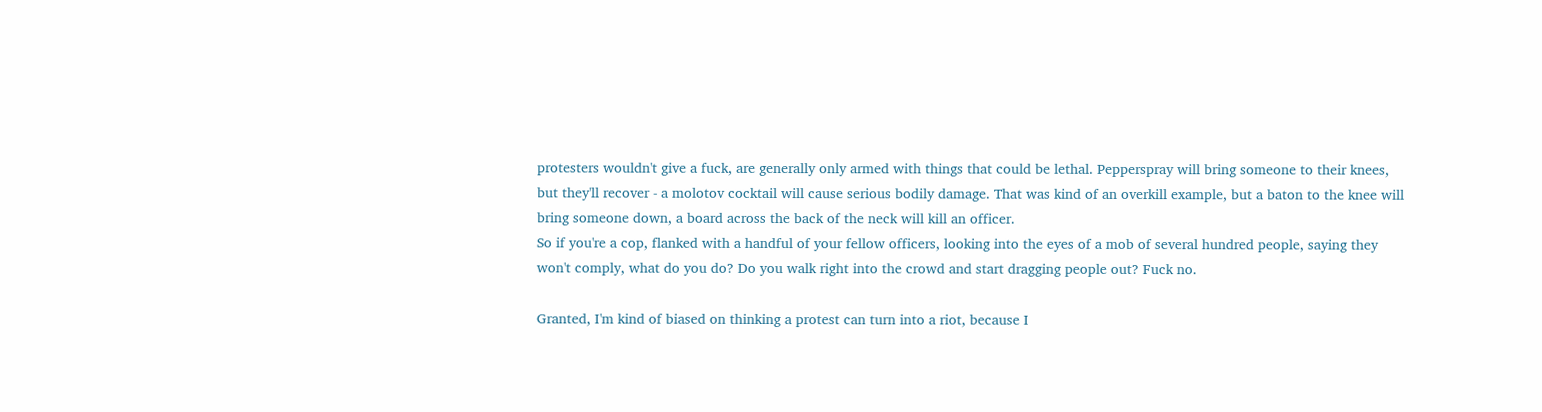protesters wouldn't give a fuck, are generally only armed with things that could be lethal. Pepperspray will bring someone to their knees, but they'll recover - a molotov cocktail will cause serious bodily damage. That was kind of an overkill example, but a baton to the knee will bring someone down, a board across the back of the neck will kill an officer.
So if you're a cop, flanked with a handful of your fellow officers, looking into the eyes of a mob of several hundred people, saying they won't comply, what do you do? Do you walk right into the crowd and start dragging people out? Fuck no.

Granted, I'm kind of biased on thinking a protest can turn into a riot, because I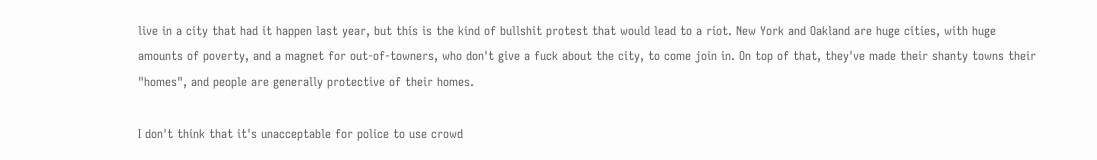live in a city that had it happen last year, but this is the kind of bullshit protest that would lead to a riot. New York and Oakland are huge cities, with huge amounts of poverty, and a magnet for out-of-towners, who don't give a fuck about the city, to come join in. On top of that, they've made their shanty towns their "homes", and people are generally protective of their homes.

I don't think that it's unacceptable for police to use crowd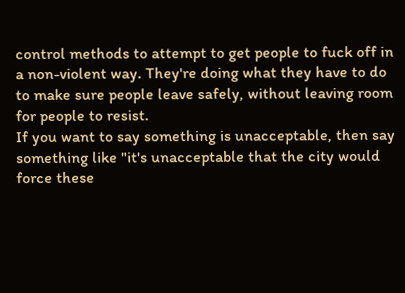control methods to attempt to get people to fuck off in a non-violent way. They're doing what they have to do to make sure people leave safely, without leaving room for people to resist.
If you want to say something is unacceptable, then say something like "it's unacceptable that the city would force these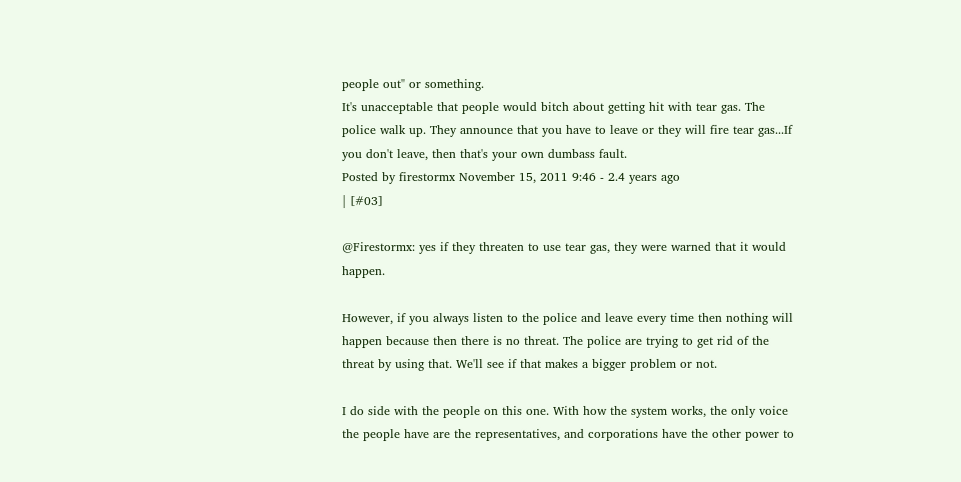people out" or something.
It's unacceptable that people would bitch about getting hit with tear gas. The police walk up. They announce that you have to leave or they will fire tear gas...If you don't leave, then that's your own dumbass fault.
Posted by firestormx November 15, 2011 9:46 - 2.4 years ago
| [#03]

@Firestormx: yes if they threaten to use tear gas, they were warned that it would happen.

However, if you always listen to the police and leave every time then nothing will happen because then there is no threat. The police are trying to get rid of the threat by using that. We'll see if that makes a bigger problem or not.

I do side with the people on this one. With how the system works, the only voice the people have are the representatives, and corporations have the other power to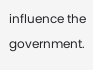influence the government.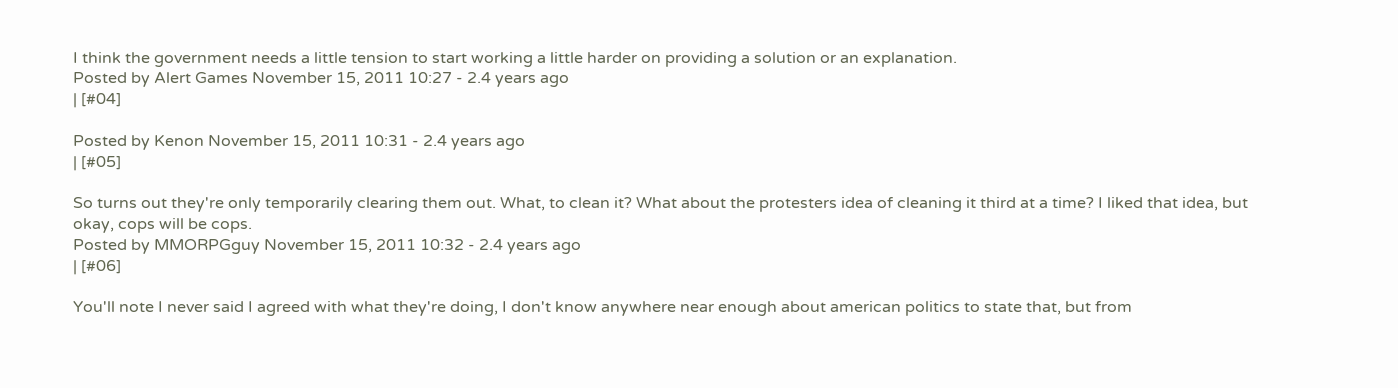I think the government needs a little tension to start working a little harder on providing a solution or an explanation.
Posted by Alert Games November 15, 2011 10:27 - 2.4 years ago
| [#04]

Posted by Kenon November 15, 2011 10:31 - 2.4 years ago
| [#05]

So turns out they're only temporarily clearing them out. What, to clean it? What about the protesters idea of cleaning it third at a time? I liked that idea, but okay, cops will be cops.
Posted by MMORPGguy November 15, 2011 10:32 - 2.4 years ago
| [#06]

You'll note I never said I agreed with what they're doing, I don't know anywhere near enough about american politics to state that, but from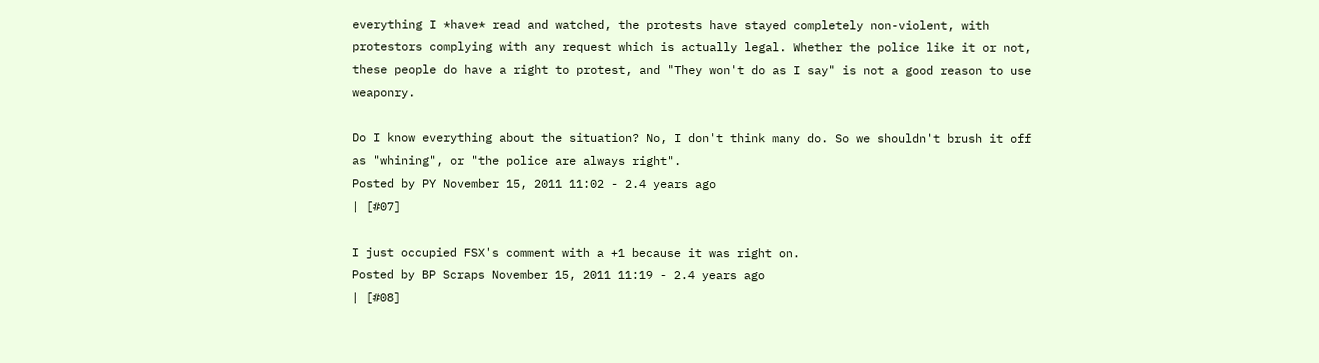everything I *have* read and watched, the protests have stayed completely non-violent, with protestors complying with any request which is actually legal. Whether the police like it or not, these people do have a right to protest, and "They won't do as I say" is not a good reason to use weaponry.

Do I know everything about the situation? No, I don't think many do. So we shouldn't brush it off as "whining", or "the police are always right".
Posted by PY November 15, 2011 11:02 - 2.4 years ago
| [#07]

I just occupied FSX's comment with a +1 because it was right on.
Posted by BP Scraps November 15, 2011 11:19 - 2.4 years ago
| [#08]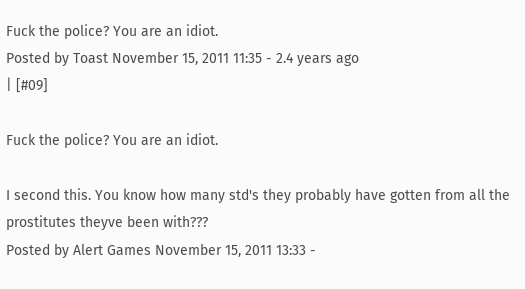Fuck the police? You are an idiot.
Posted by Toast November 15, 2011 11:35 - 2.4 years ago
| [#09]

Fuck the police? You are an idiot.

I second this. You know how many std's they probably have gotten from all the prostitutes theyve been with???
Posted by Alert Games November 15, 2011 13:33 -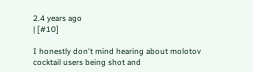2.4 years ago
| [#10]

I honestly don't mind hearing about molotov cocktail users being shot and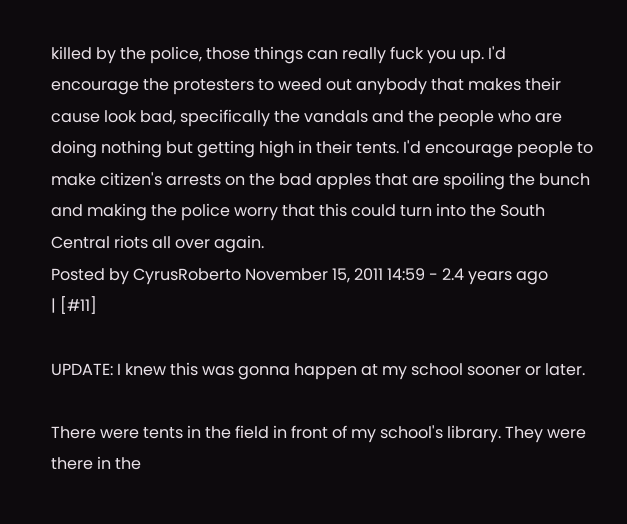killed by the police, those things can really fuck you up. I'd encourage the protesters to weed out anybody that makes their cause look bad, specifically the vandals and the people who are doing nothing but getting high in their tents. I'd encourage people to make citizen's arrests on the bad apples that are spoiling the bunch and making the police worry that this could turn into the South Central riots all over again.
Posted by CyrusRoberto November 15, 2011 14:59 - 2.4 years ago
| [#11]

UPDATE: I knew this was gonna happen at my school sooner or later.

There were tents in the field in front of my school's library. They were there in the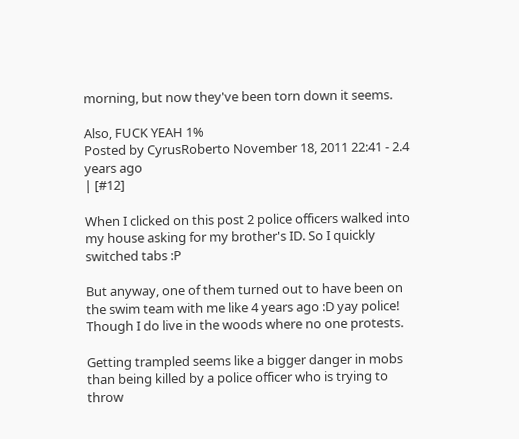morning, but now they've been torn down it seems.

Also, FUCK YEAH 1%
Posted by CyrusRoberto November 18, 2011 22:41 - 2.4 years ago
| [#12]

When I clicked on this post 2 police officers walked into my house asking for my brother's ID. So I quickly switched tabs :P

But anyway, one of them turned out to have been on the swim team with me like 4 years ago :D yay police! Though I do live in the woods where no one protests.

Getting trampled seems like a bigger danger in mobs than being killed by a police officer who is trying to throw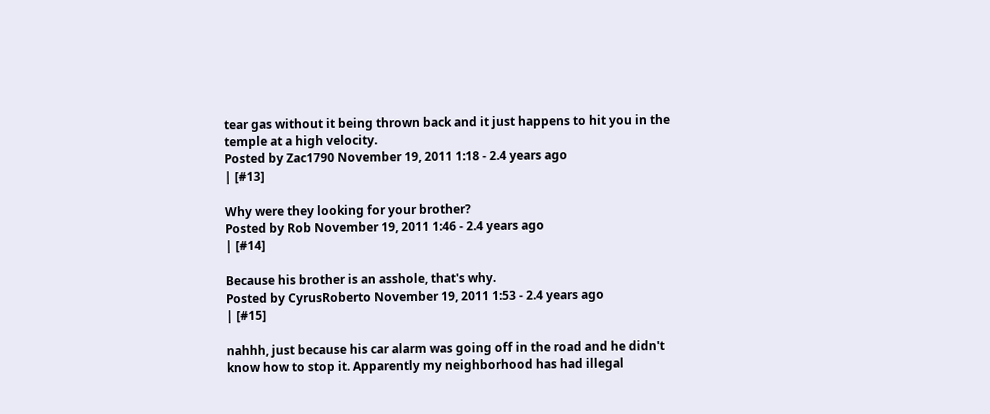tear gas without it being thrown back and it just happens to hit you in the temple at a high velocity.
Posted by Zac1790 November 19, 2011 1:18 - 2.4 years ago
| [#13]

Why were they looking for your brother?
Posted by Rob November 19, 2011 1:46 - 2.4 years ago
| [#14]

Because his brother is an asshole, that's why.
Posted by CyrusRoberto November 19, 2011 1:53 - 2.4 years ago
| [#15]

nahhh, just because his car alarm was going off in the road and he didn't know how to stop it. Apparently my neighborhood has had illegal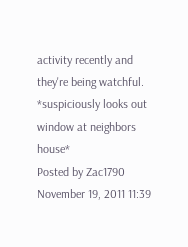activity recently and they're being watchful. *suspiciously looks out window at neighbors house*
Posted by Zac1790 November 19, 2011 11:39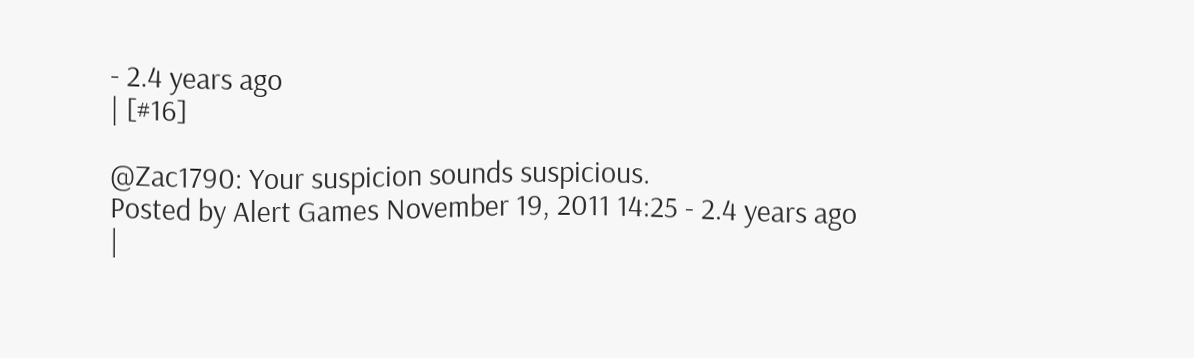- 2.4 years ago
| [#16]

@Zac1790: Your suspicion sounds suspicious.
Posted by Alert Games November 19, 2011 14:25 - 2.4 years ago
|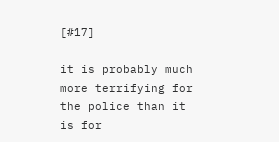[#17]

it is probably much more terrifying for the police than it is for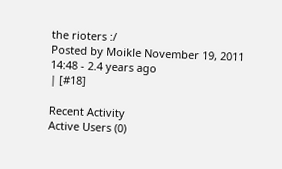the rioters :/
Posted by Moikle November 19, 2011 14:48 - 2.4 years ago
| [#18]

Recent Activity
Active Users (0)